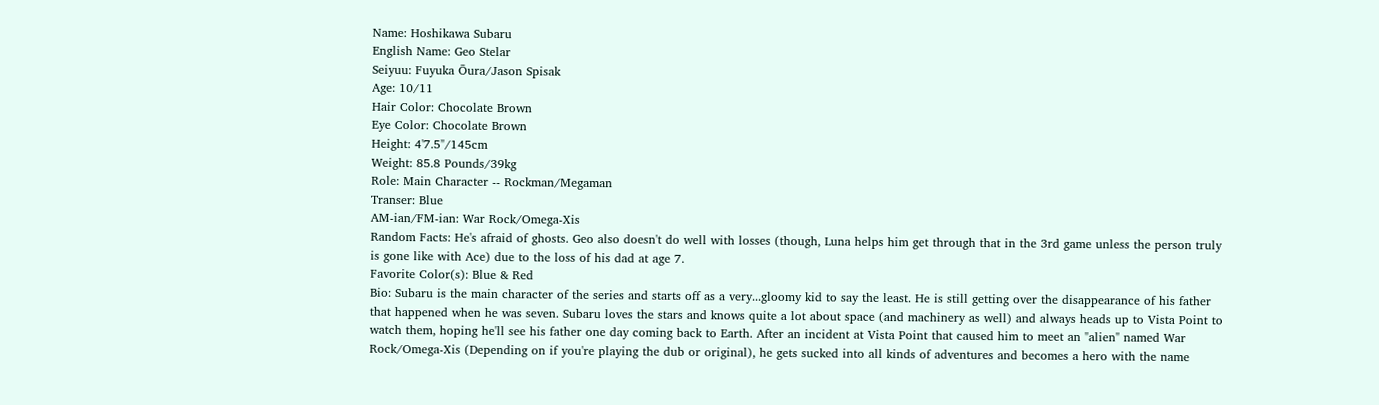Name: Hoshikawa Subaru
English Name: Geo Stelar
Seiyuu: Fuyuka Ōura/Jason Spisak
Age: 10/11
Hair Color: Chocolate Brown
Eye Color: Chocolate Brown
Height: 4'7.5"/145cm
Weight: 85.8 Pounds/39kg
Role: Main Character -- Rockman/Megaman
Transer: Blue
AM-ian/FM-ian: War Rock/Omega-Xis
Random Facts: He's afraid of ghosts. Geo also doesn't do well with losses (though, Luna helps him get through that in the 3rd game unless the person truly is gone like with Ace) due to the loss of his dad at age 7.
Favorite Color(s): Blue & Red
Bio: Subaru is the main character of the series and starts off as a very...gloomy kid to say the least. He is still getting over the disappearance of his father that happened when he was seven. Subaru loves the stars and knows quite a lot about space (and machinery as well) and always heads up to Vista Point to watch them, hoping he'll see his father one day coming back to Earth. After an incident at Vista Point that caused him to meet an "alien" named War Rock/Omega-Xis (Depending on if you're playing the dub or original), he gets sucked into all kinds of adventures and becomes a hero with the name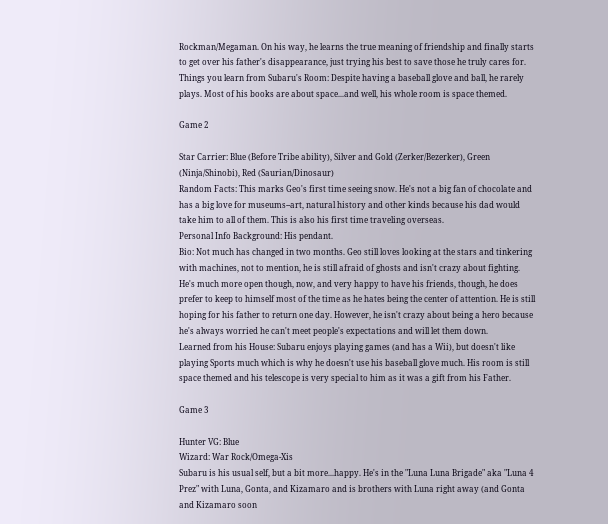Rockman/Megaman. On his way, he learns the true meaning of friendship and finally starts to get over his father's disappearance, just trying his best to save those he truly cares for.
Things you learn from Subaru's Room: Despite having a baseball glove and ball, he rarely plays. Most of his books are about space...and well, his whole room is space themed.

Game 2

Star Carrier: Blue (Before Tribe ability), Silver and Gold (Zerker/Bezerker), Green (Ninja/Shinobi), Red (Saurian/Dinosaur)
Random Facts: This marks Geo's first time seeing snow. He's not a big fan of chocolate and has a big love for museums--art, natural history and other kinds because his dad would take him to all of them. This is also his first time traveling overseas.
Personal Info Background: His pendant.
Bio: Not much has changed in two months. Geo still loves looking at the stars and tinkering with machines, not to mention, he is still afraid of ghosts and isn't crazy about fighting. He's much more open though, now, and very happy to have his friends, though, he does prefer to keep to himself most of the time as he hates being the center of attention. He is still hoping for his father to return one day. However, he isn't crazy about being a hero because he's always worried he can't meet people's expectations and will let them down.
Learned from his House: Subaru enjoys playing games (and has a Wii), but doesn't like playing Sports much which is why he doesn't use his baseball glove much. His room is still space themed and his telescope is very special to him as it was a gift from his Father.

Game 3

Hunter VG: Blue
Wizard: War Rock/Omega-Xis
Subaru is his usual self, but a bit more...happy. He's in the "Luna Luna Brigade" aka "Luna 4 Prez" with Luna, Gonta, and Kizamaro and is brothers with Luna right away (and Gonta and Kizamaro soon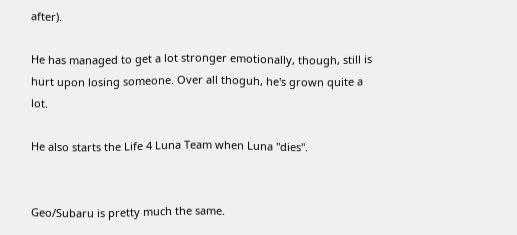after).

He has managed to get a lot stronger emotionally, though, still is hurt upon losing someone. Over all thoguh, he's grown quite a lot.

He also starts the Life 4 Luna Team when Luna "dies".


Geo/Subaru is pretty much the same.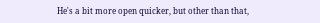He's a bit more open quicker, but other than that,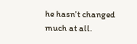he hasn't changed much at all.